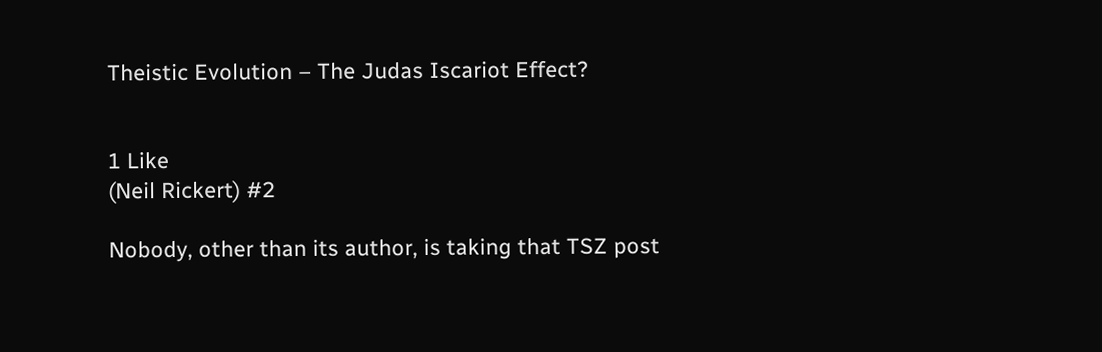Theistic Evolution – The Judas Iscariot Effect?


1 Like
(Neil Rickert) #2

Nobody, other than its author, is taking that TSZ post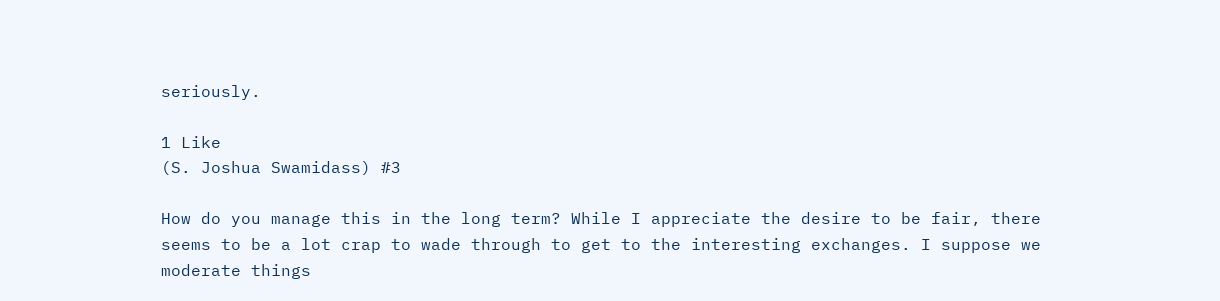seriously.

1 Like
(S. Joshua Swamidass) #3

How do you manage this in the long term? While I appreciate the desire to be fair, there seems to be a lot crap to wade through to get to the interesting exchanges. I suppose we moderate things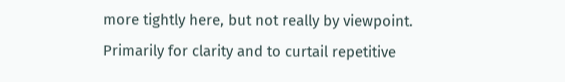more tightly here, but not really by viewpoint. Primarily for clarity and to curtail repetitive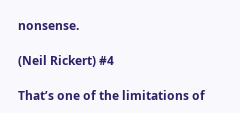nonsense.

(Neil Rickert) #4

That’s one of the limitations of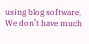using blog software. We don’t have much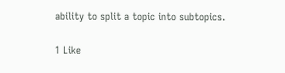ability to split a topic into subtopics.

1 Like